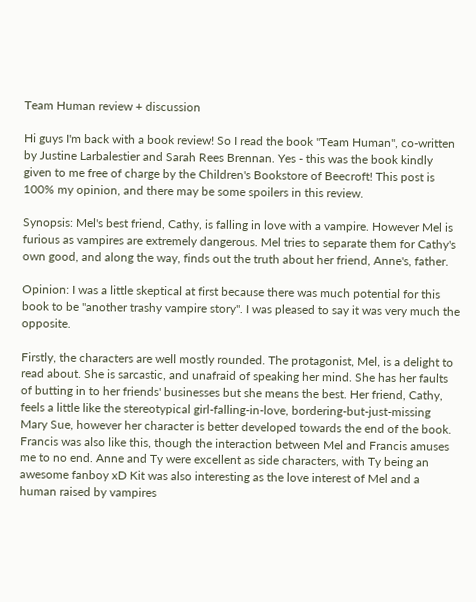Team Human review + discussion

Hi guys I'm back with a book review! So I read the book "Team Human", co-written by Justine Larbalestier and Sarah Rees Brennan. Yes - this was the book kindly given to me free of charge by the Children's Bookstore of Beecroft! This post is 100% my opinion, and there may be some spoilers in this review.

Synopsis: Mel's best friend, Cathy, is falling in love with a vampire. However Mel is furious as vampires are extremely dangerous. Mel tries to separate them for Cathy's own good, and along the way, finds out the truth about her friend, Anne's, father.

Opinion: I was a little skeptical at first because there was much potential for this book to be "another trashy vampire story". I was pleased to say it was very much the opposite.

Firstly, the characters are well mostly rounded. The protagonist, Mel, is a delight to read about. She is sarcastic, and unafraid of speaking her mind. She has her faults of butting in to her friends' businesses but she means the best. Her friend, Cathy, feels a little like the stereotypical girl-falling-in-love, bordering-but-just-missing Mary Sue, however her character is better developed towards the end of the book. Francis was also like this, though the interaction between Mel and Francis amuses me to no end. Anne and Ty were excellent as side characters, with Ty being an awesome fanboy xD Kit was also interesting as the love interest of Mel and a human raised by vampires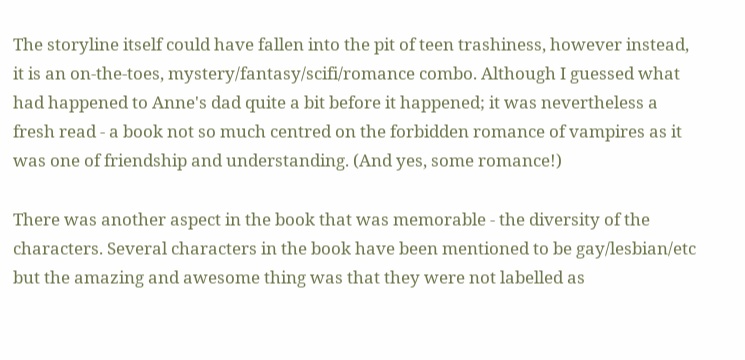The storyline itself could have fallen into the pit of teen trashiness, however instead, it is an on-the-toes, mystery/fantasy/scifi/romance combo. Although I guessed what had happened to Anne's dad quite a bit before it happened; it was nevertheless a fresh read - a book not so much centred on the forbidden romance of vampires as it was one of friendship and understanding. (And yes, some romance!)

There was another aspect in the book that was memorable - the diversity of the characters. Several characters in the book have been mentioned to be gay/lesbian/etc but the amazing and awesome thing was that they were not labelled as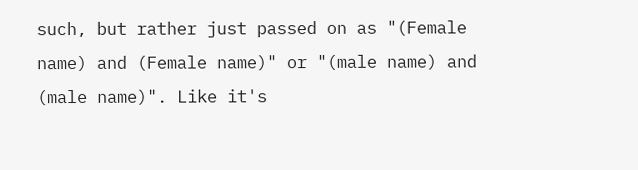such, but rather just passed on as "(Female name) and (Female name)" or "(male name) and (male name)". Like it's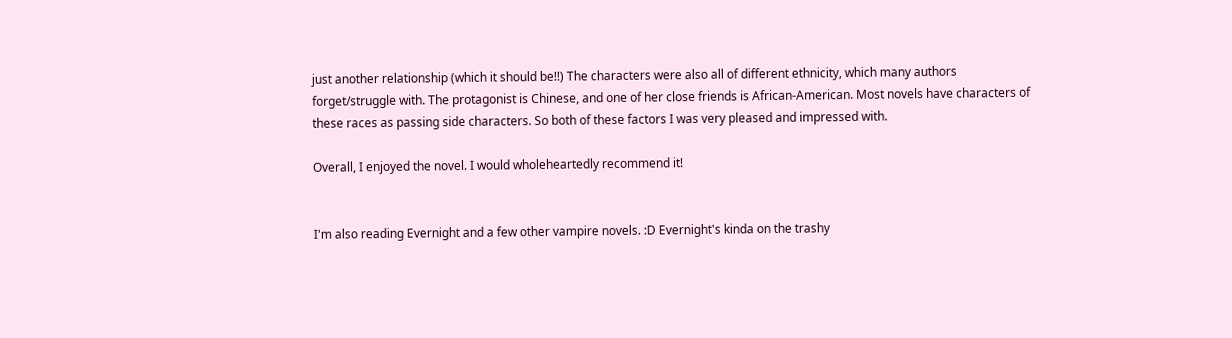just another relationship (which it should be!!) The characters were also all of different ethnicity, which many authors forget/struggle with. The protagonist is Chinese, and one of her close friends is African-American. Most novels have characters of these races as passing side characters. So both of these factors I was very pleased and impressed with.

Overall, I enjoyed the novel. I would wholeheartedly recommend it!


I'm also reading Evernight and a few other vampire novels. :D Evernight's kinda on the trashy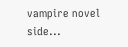vampire novel side...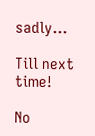sadly...

Till next time!

No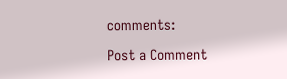comments:

Post a Comment